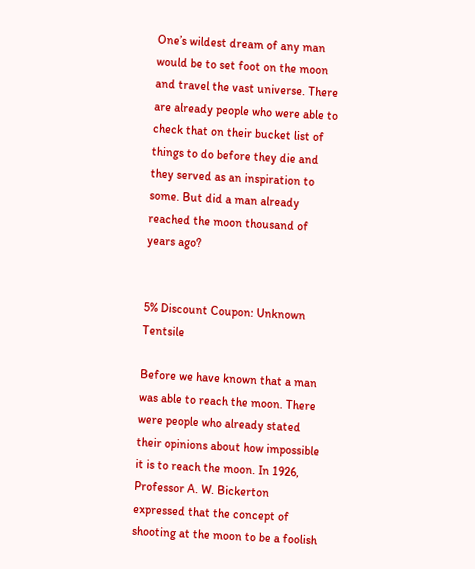One’s wildest dream of any man would be to set foot on the moon and travel the vast universe. There are already people who were able to check that on their bucket list of things to do before they die and they served as an inspiration to some. But did a man already reached the moon thousand of years ago?


5% Discount Coupon: Unknown Tentsile

Before we have known that a man was able to reach the moon. There were people who already stated their opinions about how impossible it is to reach the moon. In 1926, Professor A. W. Bickerton expressed that the concept of shooting at the moon to be a foolish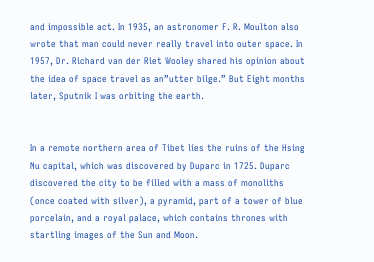and impossible act. In 1935, an astronomer F. R. Moulton also wrote that man could never really travel into outer space. In 1957, Dr. Richard van der Riet Wooley shared his opinion about the idea of space travel as an”utter bilge.” But Eight months later, Sputnik I was orbiting the earth.


In a remote northern area of Tibet lies the ruins of the Hsing Nu capital, which was discovered by Duparc in 1725. Duparc discovered the city to be filled with a mass of monoliths (once coated with silver), a pyramid, part of a tower of blue porcelain, and a royal palace, which contains thrones with startling images of the Sun and Moon.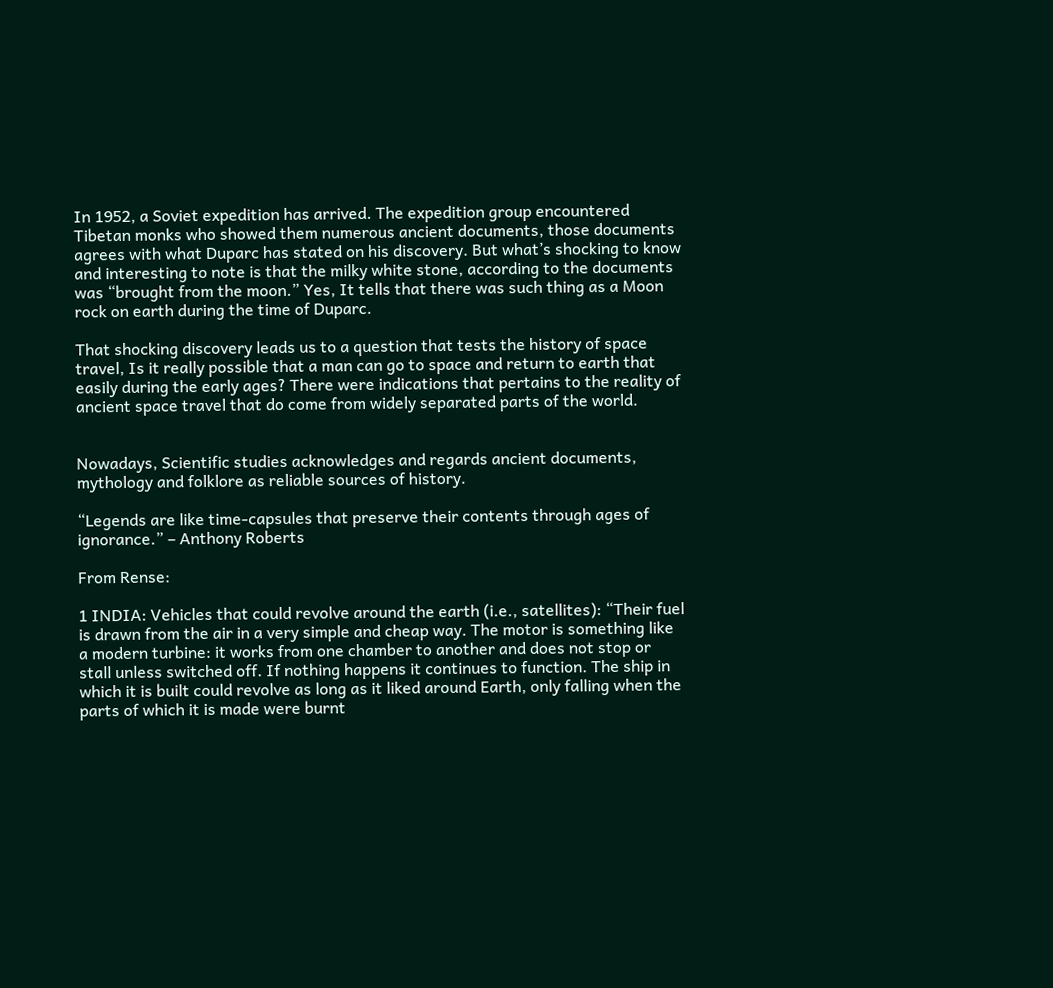In 1952, a Soviet expedition has arrived. The expedition group encountered Tibetan monks who showed them numerous ancient documents, those documents agrees with what Duparc has stated on his discovery. But what’s shocking to know and interesting to note is that the milky white stone, according to the documents was “brought from the moon.” Yes, It tells that there was such thing as a Moon rock on earth during the time of Duparc.

That shocking discovery leads us to a question that tests the history of space travel, Is it really possible that a man can go to space and return to earth that easily during the early ages? There were indications that pertains to the reality of ancient space travel that do come from widely separated parts of the world.


Nowadays, Scientific studies acknowledges and regards ancient documents, mythology and folklore as reliable sources of history.

“Legends are like time-capsules that preserve their contents through ages of ignorance.” – Anthony Roberts

From Rense:

1 INDIA: Vehicles that could revolve around the earth (i.e., satellites): “Their fuel is drawn from the air in a very simple and cheap way. The motor is something like a modern turbine: it works from one chamber to another and does not stop or stall unless switched off. If nothing happens it continues to function. The ship in which it is built could revolve as long as it liked around Earth, only falling when the parts of which it is made were burnt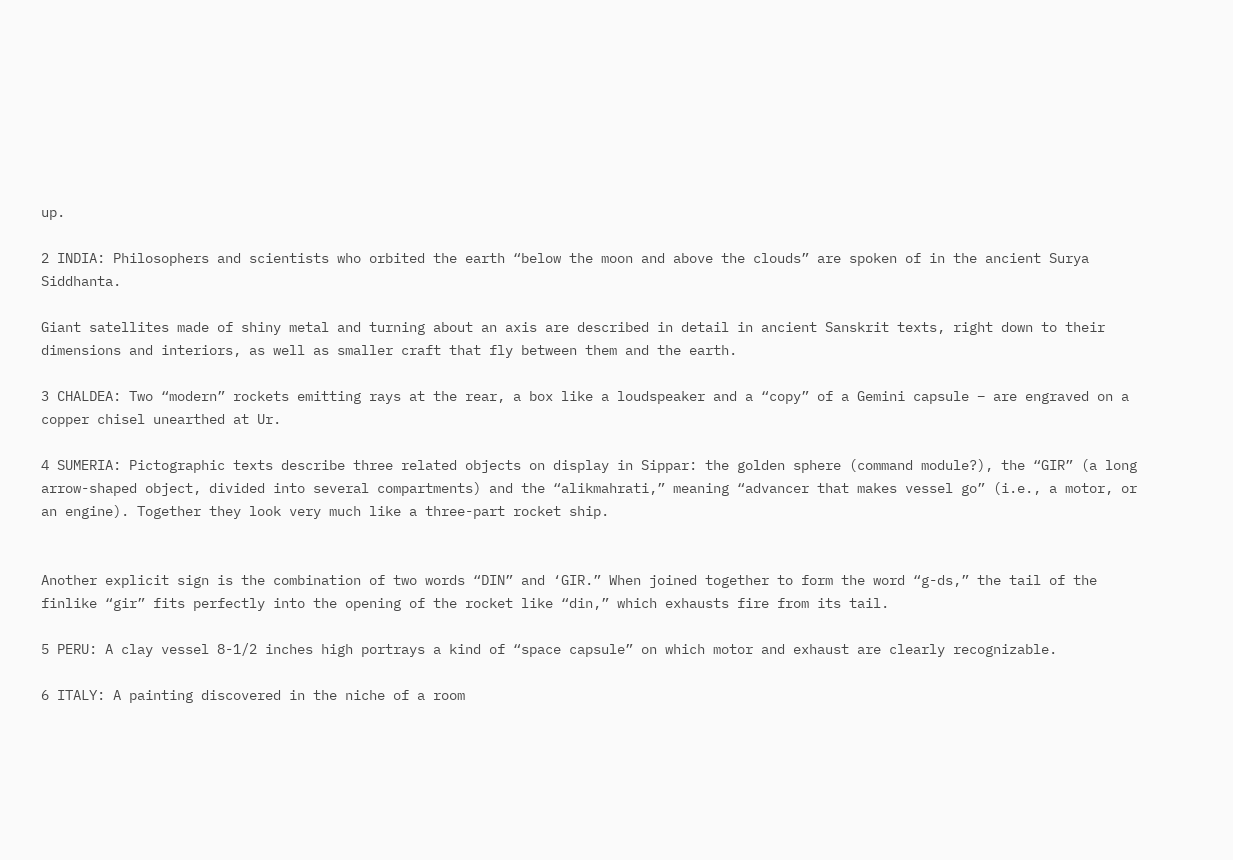up.

2 INDIA: Philosophers and scientists who orbited the earth “below the moon and above the clouds” are spoken of in the ancient Surya Siddhanta.

Giant satellites made of shiny metal and turning about an axis are described in detail in ancient Sanskrit texts, right down to their dimensions and interiors, as well as smaller craft that fly between them and the earth.

3 CHALDEA: Two “modern” rockets emitting rays at the rear, a box like a loudspeaker and a “copy” of a Gemini capsule – are engraved on a copper chisel unearthed at Ur.

4 SUMERIA: Pictographic texts describe three related objects on display in Sippar: the golden sphere (command module?), the “GIR” (a long arrow-shaped object, divided into several compartments) and the “alikmahrati,” meaning “advancer that makes vessel go” (i.e., a motor, or an engine). Together they look very much like a three-part rocket ship.


Another explicit sign is the combination of two words “DIN” and ‘GIR.” When joined together to form the word “g-ds,” the tail of the finlike “gir” fits perfectly into the opening of the rocket like “din,” which exhausts fire from its tail.

5 PERU: A clay vessel 8-1/2 inches high portrays a kind of “space capsule” on which motor and exhaust are clearly recognizable.

6 ITALY: A painting discovered in the niche of a room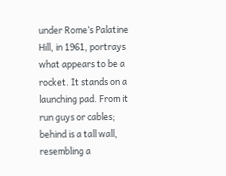under Rome’s Palatine Hill, in 1961, portrays what appears to be a rocket. It stands on a launching pad. From it run guys or cables; behind is a tall wall, resembling a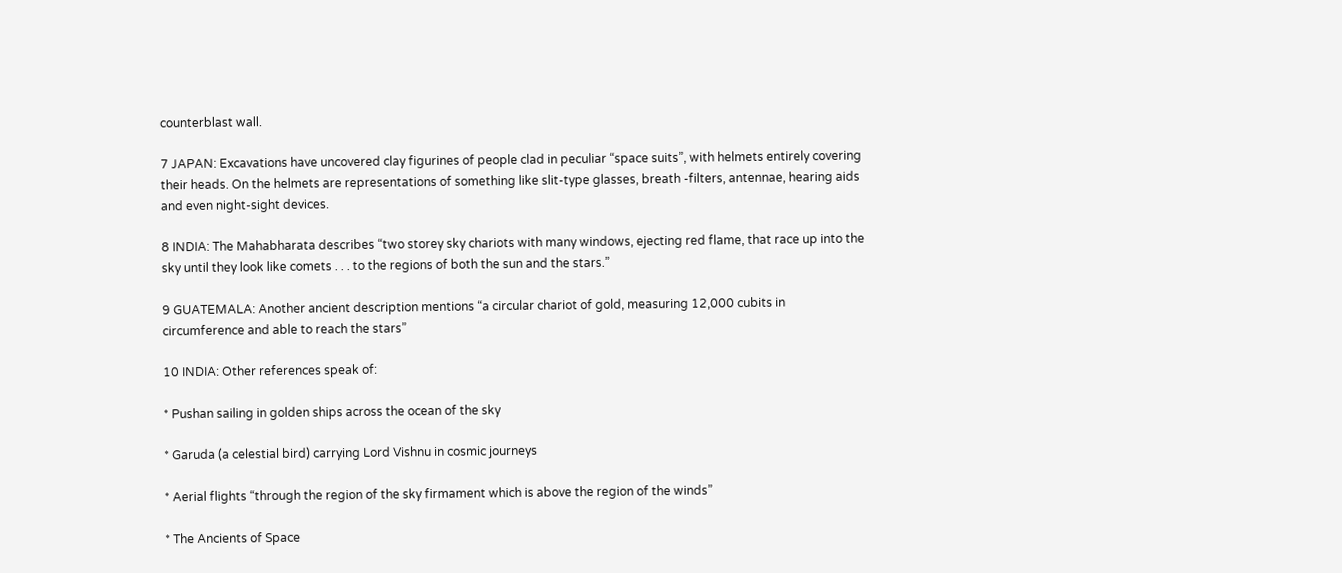counterblast wall.

7 JAPAN: Excavations have uncovered clay figurines of people clad in peculiar “space suits”, with helmets entirely covering their heads. On the helmets are representations of something like slit-type glasses, breath -filters, antennae, hearing aids and even night-sight devices.

8 INDIA: The Mahabharata describes “two storey sky chariots with many windows, ejecting red flame, that race up into the sky until they look like comets . . . to the regions of both the sun and the stars.”

9 GUATEMALA: Another ancient description mentions “a circular chariot of gold, measuring 12,000 cubits in circumference and able to reach the stars”

10 INDIA: Other references speak of:

* Pushan sailing in golden ships across the ocean of the sky

* Garuda (a celestial bird) carrying Lord Vishnu in cosmic journeys

* Aerial flights “through the region of the sky firmament which is above the region of the winds”

* The Ancients of Space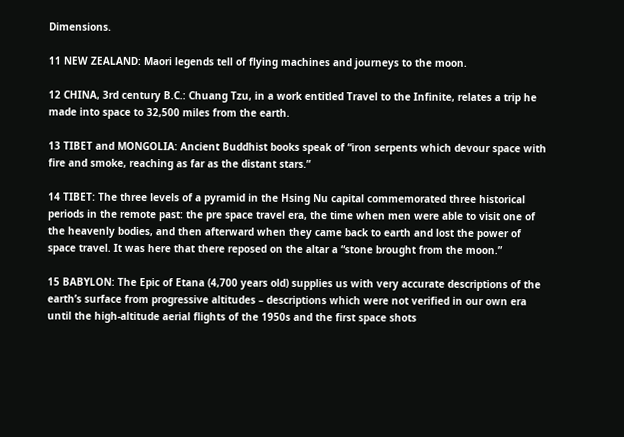Dimensions.

11 NEW ZEALAND: Maori legends tell of flying machines and journeys to the moon.

12 CHINA, 3rd century B.C.: Chuang Tzu, in a work entitled Travel to the Infinite, relates a trip he made into space to 32,500 miles from the earth.

13 TIBET and MONGOLIA: Ancient Buddhist books speak of “iron serpents which devour space with fire and smoke, reaching as far as the distant stars.”

14 TIBET: The three levels of a pyramid in the Hsing Nu capital commemorated three historical periods in the remote past: the pre space travel era, the time when men were able to visit one of the heavenly bodies, and then afterward when they came back to earth and lost the power of space travel. It was here that there reposed on the altar a “stone brought from the moon.”

15 BABYLON: The Epic of Etana (4,700 years old) supplies us with very accurate descriptions of the earth’s surface from progressive altitudes – descriptions which were not verified in our own era until the high-altitude aerial flights of the 1950s and the first space shots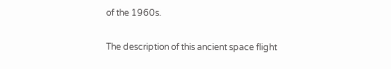of the 1960s.

The description of this ancient space flight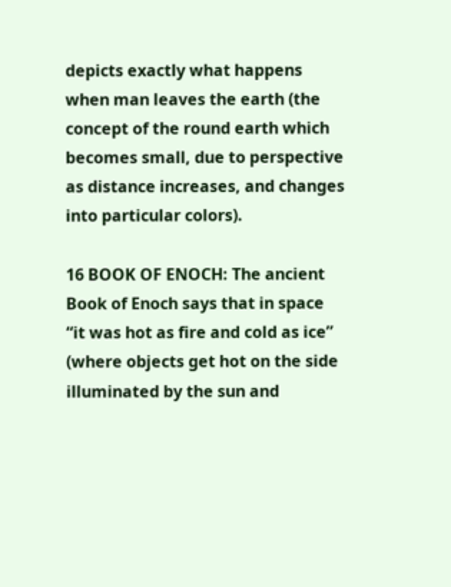depicts exactly what happens when man leaves the earth (the concept of the round earth which becomes small, due to perspective as distance increases, and changes into particular colors).

16 BOOK OF ENOCH: The ancient Book of Enoch says that in space “it was hot as fire and cold as ice” (where objects get hot on the side illuminated by the sun and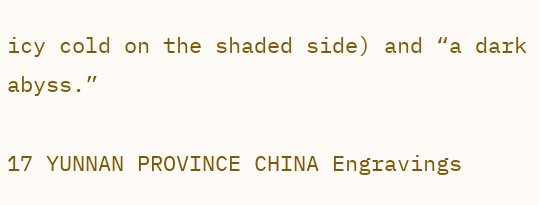icy cold on the shaded side) and “a dark abyss.”

17 YUNNAN PROVINCE CHINA Engravings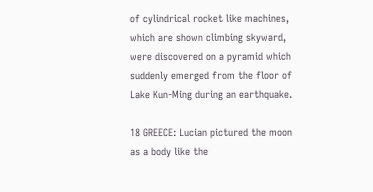of cylindrical rocket like machines, which are shown climbing skyward, were discovered on a pyramid which suddenly emerged from the floor of Lake Kun-Ming during an earthquake.

18 GREECE: Lucian pictured the moon as a body like the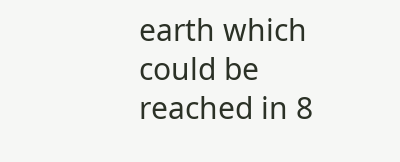earth which could be reached in 8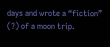days and wrote a “fiction” (?) of a moon trip.